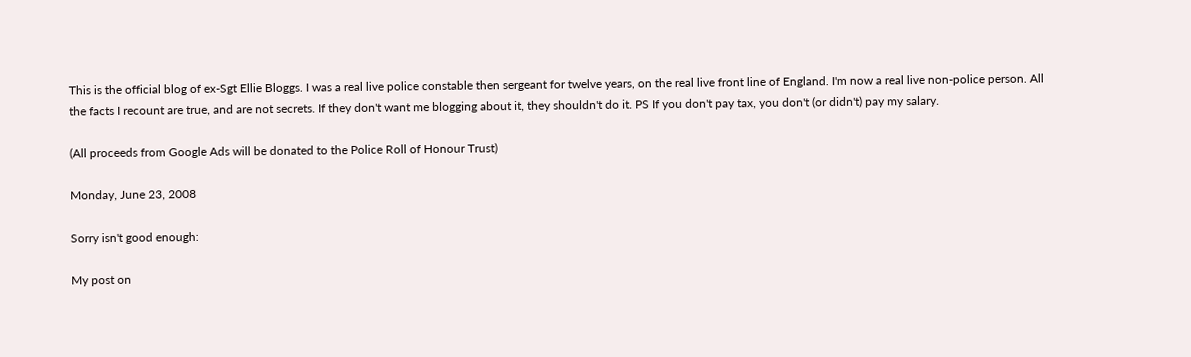This is the official blog of ex-Sgt Ellie Bloggs. I was a real live police constable then sergeant for twelve years, on the real live front line of England. I'm now a real live non-police person. All the facts I recount are true, and are not secrets. If they don't want me blogging about it, they shouldn't do it. PS If you don't pay tax, you don't (or didn't) pay my salary.

(All proceeds from Google Ads will be donated to the Police Roll of Honour Trust)

Monday, June 23, 2008

Sorry isn't good enough:

My post on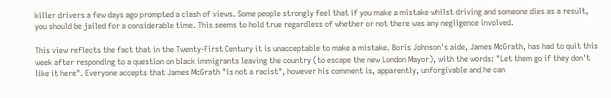killer drivers a few days ago prompted a clash of views. Some people strongly feel that if you make a mistake whilst driving and someone dies as a result, you should be jailed for a considerable time. This seems to hold true regardless of whether or not there was any negligence involved.

This view reflects the fact that in the Twenty-First Century it is unacceptable to make a mistake. Boris Johnson's aide, James McGrath, has had to quit this week after responding to a question on black immigrants leaving the country (to escape the new London Mayor), with the words: "Let them go if they don't like it here". Everyone accepts that James McGrath "is not a racist", however his comment is, apparently, unforgivable and he can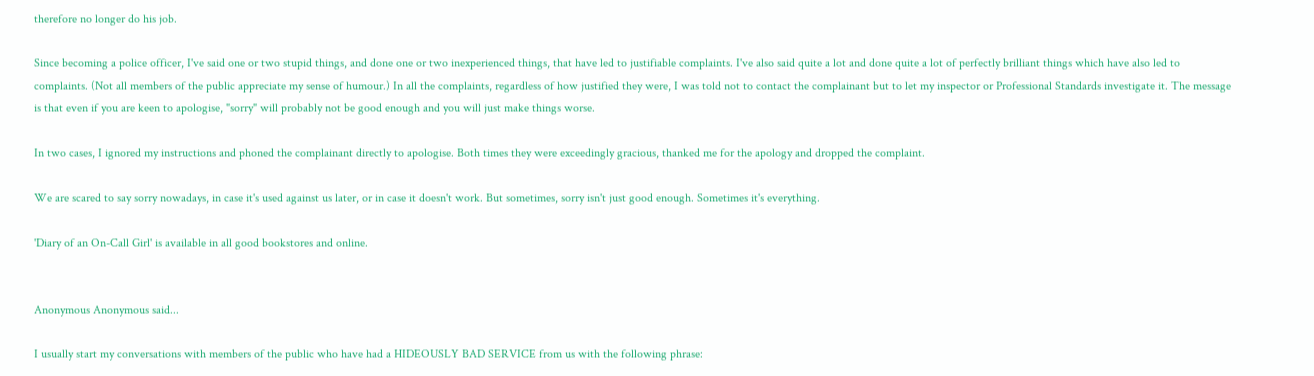therefore no longer do his job.

Since becoming a police officer, I've said one or two stupid things, and done one or two inexperienced things, that have led to justifiable complaints. I've also said quite a lot and done quite a lot of perfectly brilliant things which have also led to complaints. (Not all members of the public appreciate my sense of humour.) In all the complaints, regardless of how justified they were, I was told not to contact the complainant but to let my inspector or Professional Standards investigate it. The message is that even if you are keen to apologise, "sorry" will probably not be good enough and you will just make things worse.

In two cases, I ignored my instructions and phoned the complainant directly to apologise. Both times they were exceedingly gracious, thanked me for the apology and dropped the complaint.

We are scared to say sorry nowadays, in case it's used against us later, or in case it doesn't work. But sometimes, sorry isn't just good enough. Sometimes it's everything.

'Diary of an On-Call Girl' is available in all good bookstores and online.


Anonymous Anonymous said...

I usually start my conversations with members of the public who have had a HIDEOUSLY BAD SERVICE from us with the following phrase: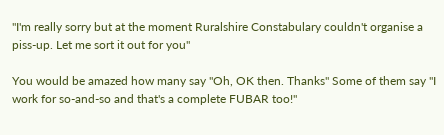"I'm really sorry but at the moment Ruralshire Constabulary couldn't organise a piss-up. Let me sort it out for you"

You would be amazed how many say "Oh, OK then. Thanks" Some of them say "I work for so-and-so and that's a complete FUBAR too!"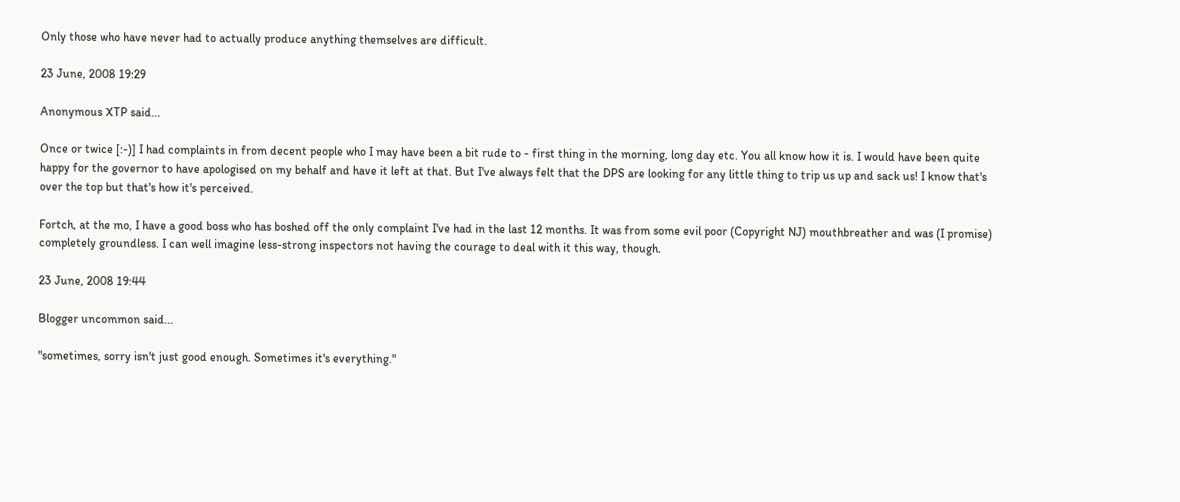Only those who have never had to actually produce anything themselves are difficult.

23 June, 2008 19:29

Anonymous XTP said...

Once or twice [:-)] I had complaints in from decent people who I may have been a bit rude to - first thing in the morning, long day etc. You all know how it is. I would have been quite happy for the governor to have apologised on my behalf and have it left at that. But I've always felt that the DPS are looking for any little thing to trip us up and sack us! I know that's over the top but that's how it's perceived.

Fortch, at the mo, I have a good boss who has boshed off the only complaint I've had in the last 12 months. It was from some evil poor (Copyright NJ) mouthbreather and was (I promise) completely groundless. I can well imagine less-strong inspectors not having the courage to deal with it this way, though.

23 June, 2008 19:44

Blogger uncommon said...

"sometimes, sorry isn't just good enough. Sometimes it's everything."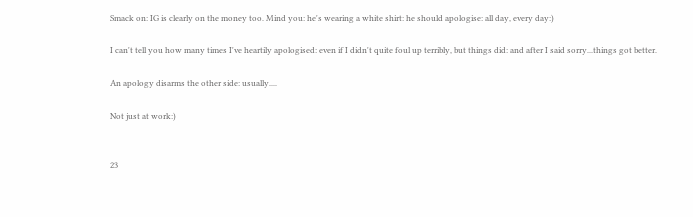Smack on: IG is clearly on the money too. Mind you: he's wearing a white shirt: he should apologise: all day, every day:)

I can't tell you how many times I've heartily apologised: even if I didn't quite foul up terribly, but things did: and after I said sorry...things got better.

An apology disarms the other side: usually....

Not just at work:)


23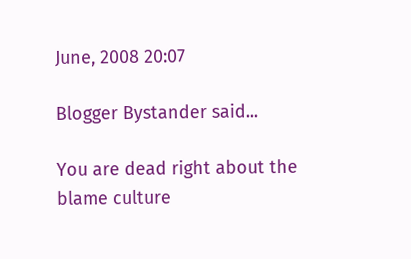June, 2008 20:07

Blogger Bystander said...

You are dead right about the blame culture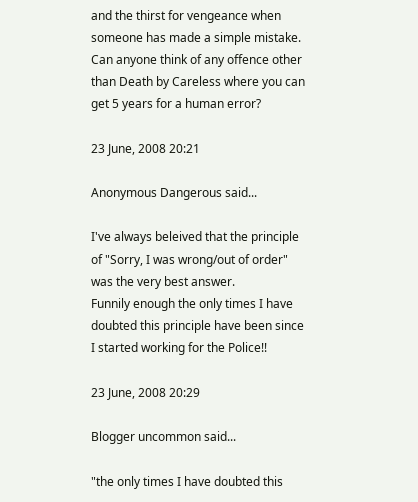and the thirst for vengeance when someone has made a simple mistake. Can anyone think of any offence other than Death by Careless where you can get 5 years for a human error?

23 June, 2008 20:21

Anonymous Dangerous said...

I've always beleived that the principle of "Sorry, I was wrong/out of order" was the very best answer.
Funnily enough the only times I have doubted this principle have been since I started working for the Police!!

23 June, 2008 20:29

Blogger uncommon said...

"the only times I have doubted this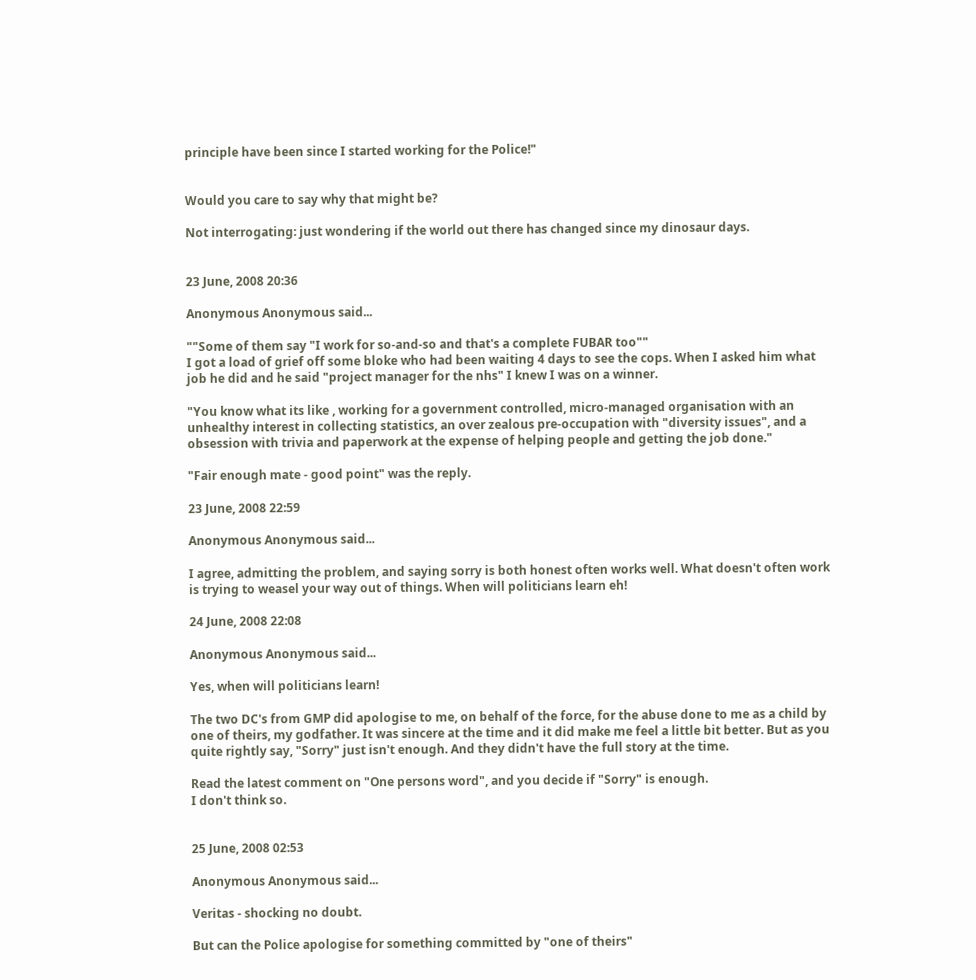principle have been since I started working for the Police!"


Would you care to say why that might be?

Not interrogating: just wondering if the world out there has changed since my dinosaur days.


23 June, 2008 20:36

Anonymous Anonymous said...

""Some of them say "I work for so-and-so and that's a complete FUBAR too""
I got a load of grief off some bloke who had been waiting 4 days to see the cops. When I asked him what job he did and he said "project manager for the nhs" I knew I was on a winner.

"You know what its like , working for a government controlled, micro-managed organisation with an unhealthy interest in collecting statistics, an over zealous pre-occupation with "diversity issues", and a obsession with trivia and paperwork at the expense of helping people and getting the job done."

"Fair enough mate - good point" was the reply.

23 June, 2008 22:59

Anonymous Anonymous said...

I agree, admitting the problem, and saying sorry is both honest often works well. What doesn't often work is trying to weasel your way out of things. When will politicians learn eh!

24 June, 2008 22:08

Anonymous Anonymous said...

Yes, when will politicians learn!

The two DC's from GMP did apologise to me, on behalf of the force, for the abuse done to me as a child by one of theirs, my godfather. It was sincere at the time and it did make me feel a little bit better. But as you quite rightly say, "Sorry" just isn't enough. And they didn't have the full story at the time.

Read the latest comment on "One persons word", and you decide if "Sorry" is enough.
I don't think so.


25 June, 2008 02:53

Anonymous Anonymous said...

Veritas - shocking no doubt.

But can the Police apologise for something committed by "one of theirs"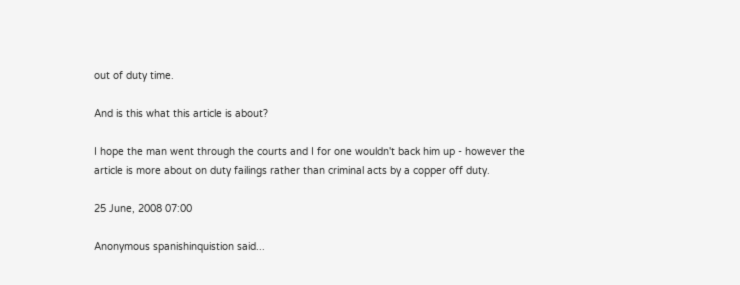out of duty time.

And is this what this article is about?

I hope the man went through the courts and I for one wouldn't back him up - however the article is more about on duty failings rather than criminal acts by a copper off duty.

25 June, 2008 07:00

Anonymous spanishinquistion said...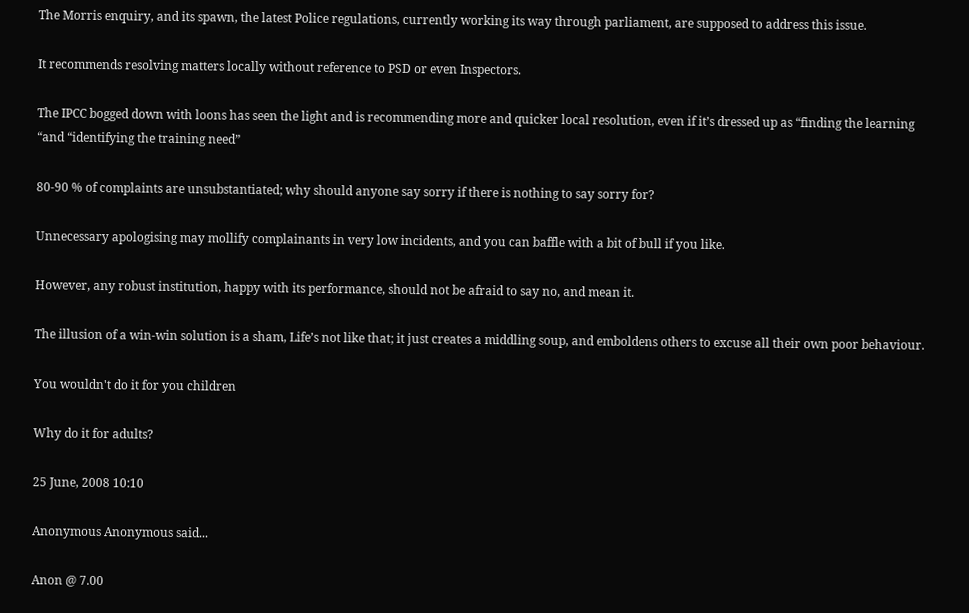The Morris enquiry, and its spawn, the latest Police regulations, currently working its way through parliament, are supposed to address this issue.

It recommends resolving matters locally without reference to PSD or even Inspectors.

The IPCC bogged down with loons has seen the light and is recommending more and quicker local resolution, even if it’s dressed up as “finding the learning “and “identifying the training need”

80-90 % of complaints are unsubstantiated; why should anyone say sorry if there is nothing to say sorry for?

Unnecessary apologising may mollify complainants in very low incidents, and you can baffle with a bit of bull if you like.

However, any robust institution, happy with its performance, should not be afraid to say no, and mean it.

The illusion of a win-win solution is a sham, Life’s not like that; it just creates a middling soup, and emboldens others to excuse all their own poor behaviour.

You wouldn't do it for you children

Why do it for adults?

25 June, 2008 10:10

Anonymous Anonymous said...

Anon @ 7.00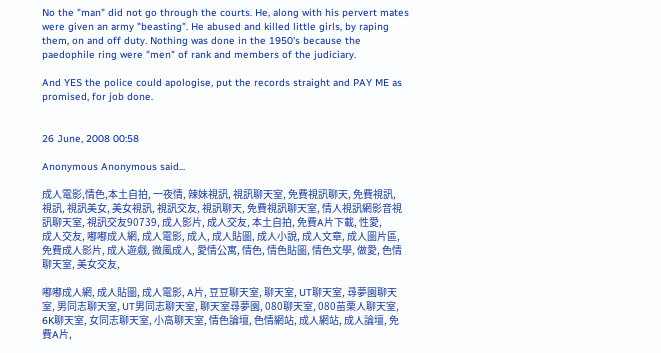No the "man" did not go through the courts. He, along with his pervert mates were given an army "beasting". He abused and killed little girls, by raping them, on and off duty. Nothing was done in the 1950's because the paedophile ring were "men" of rank and members of the judiciary.

And YES the police could apologise, put the records straight and PAY ME as promised, for job done.


26 June, 2008 00:58

Anonymous Anonymous said...

成人電影,情色,本土自拍, 一夜情, 辣妹視訊, 視訊聊天室, 免費視訊聊天, 免費視訊, 視訊, 視訊美女, 美女視訊, 視訊交友, 視訊聊天, 免費視訊聊天室, 情人視訊網影音視訊聊天室, 視訊交友90739, 成人影片, 成人交友, 本土自拍, 免費A片下載, 性愛,
成人交友, 嘟嘟成人網, 成人電影, 成人, 成人貼圖, 成人小說, 成人文章, 成人圖片區, 免費成人影片, 成人遊戲, 微風成人, 愛情公寓, 情色, 情色貼圖, 情色文學, 做愛, 色情聊天室, 美女交友,

嘟嘟成人網, 成人貼圖, 成人電影, A片, 豆豆聊天室, 聊天室, UT聊天室, 尋夢園聊天室, 男同志聊天室, UT男同志聊天室, 聊天室尋夢園, 080聊天室, 080苗栗人聊天室, 6K聊天室, 女同志聊天室, 小高聊天室, 情色論壇, 色情網站, 成人網站, 成人論壇, 免費A片,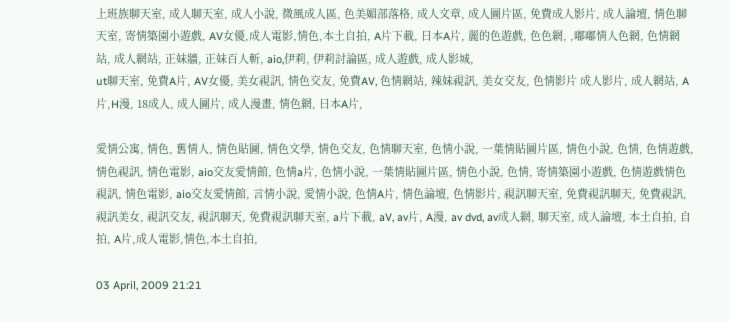上班族聊天室, 成人聊天室, 成人小說, 微風成人區, 色美媚部落格, 成人文章, 成人圖片區, 免費成人影片, 成人論壇, 情色聊天室, 寄情築園小遊戲, AV女優,成人電影,情色,本土自拍, A片下載, 日本A片, 麗的色遊戲, 色色網, ,嘟嘟情人色網, 色情網站, 成人網站, 正妹牆, 正妹百人斬, aio,伊莉, 伊莉討論區, 成人遊戲, 成人影城,
ut聊天室, 免費A片, AV女優, 美女視訊, 情色交友, 免費AV, 色情網站, 辣妹視訊, 美女交友, 色情影片 成人影片, 成人網站, A片,H漫, 18成人, 成人圖片, 成人漫畫, 情色網, 日本A片,

愛情公寓, 情色, 舊情人, 情色貼圖, 情色文學, 情色交友, 色情聊天室, 色情小說, 一葉情貼圖片區, 情色小說, 色情, 色情遊戲, 情色視訊, 情色電影, aio交友愛情館, 色情a片, 色情小說, 一葉情貼圖片區, 情色小說, 色情, 寄情築園小遊戲, 色情遊戲情色視訊, 情色電影, aio交友愛情館, 言情小說, 愛情小說, 色情A片, 情色論壇, 色情影片, 視訊聊天室, 免費視訊聊天, 免費視訊, 視訊美女, 視訊交友, 視訊聊天, 免費視訊聊天室, a片下載, aV, av片, A漫, av dvd, av成人網, 聊天室, 成人論壇, 本土自拍, 自拍, A片,成人電影,情色,本土自拍,

03 April, 2009 21:21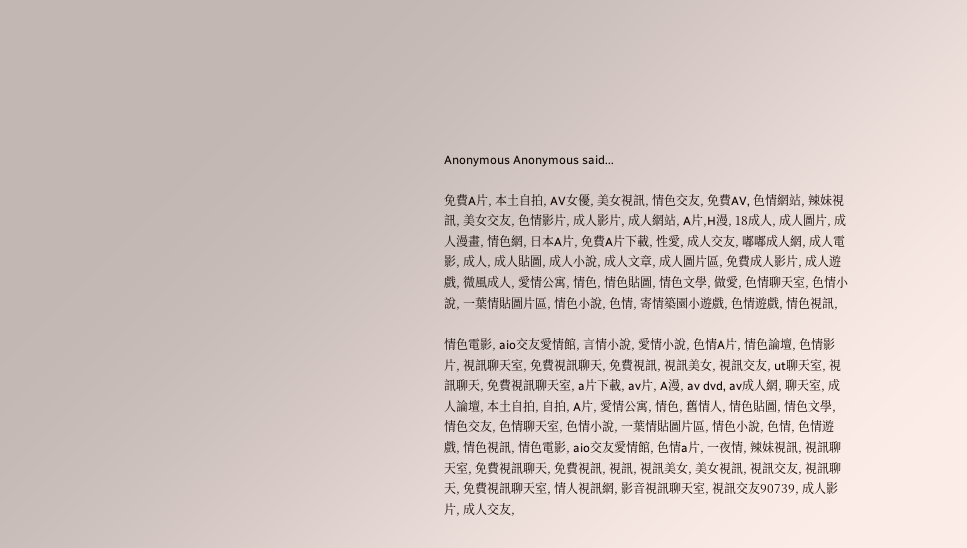Anonymous Anonymous said...

免費A片, 本土自拍, AV女優, 美女視訊, 情色交友, 免費AV, 色情網站, 辣妹視訊, 美女交友, 色情影片, 成人影片, 成人網站, A片,H漫, 18成人, 成人圖片, 成人漫畫, 情色網, 日本A片, 免費A片下載, 性愛, 成人交友, 嘟嘟成人網, 成人電影, 成人, 成人貼圖, 成人小說, 成人文章, 成人圖片區, 免費成人影片, 成人遊戲, 微風成人, 愛情公寓, 情色, 情色貼圖, 情色文學, 做愛, 色情聊天室, 色情小說, 一葉情貼圖片區, 情色小說, 色情, 寄情築園小遊戲, 色情遊戲, 情色視訊,

情色電影, aio交友愛情館, 言情小說, 愛情小說, 色情A片, 情色論壇, 色情影片, 視訊聊天室, 免費視訊聊天, 免費視訊, 視訊美女, 視訊交友, ut聊天室, 視訊聊天, 免費視訊聊天室, a片下載, av片, A漫, av dvd, av成人網, 聊天室, 成人論壇, 本土自拍, 自拍, A片, 愛情公寓, 情色, 舊情人, 情色貼圖, 情色文學, 情色交友, 色情聊天室, 色情小說, 一葉情貼圖片區, 情色小說, 色情, 色情遊戲, 情色視訊, 情色電影, aio交友愛情館, 色情a片, 一夜情, 辣妹視訊, 視訊聊天室, 免費視訊聊天, 免費視訊, 視訊, 視訊美女, 美女視訊, 視訊交友, 視訊聊天, 免費視訊聊天室, 情人視訊網, 影音視訊聊天室, 視訊交友90739, 成人影片, 成人交友,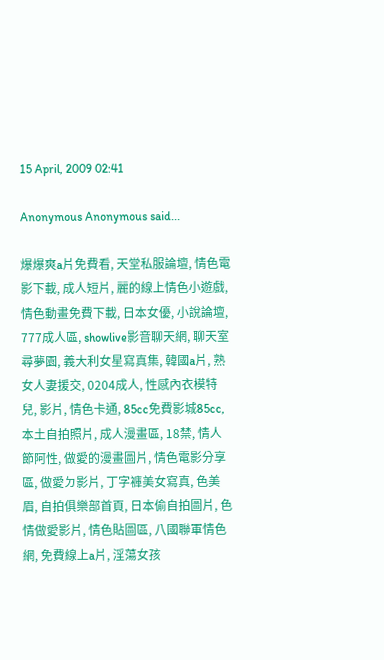15 April, 2009 02:41

Anonymous Anonymous said...

爆爆爽a片免費看, 天堂私服論壇, 情色電影下載, 成人短片, 麗的線上情色小遊戲, 情色動畫免費下載, 日本女優, 小說論壇, 777成人區, showlive影音聊天網, 聊天室尋夢園, 義大利女星寫真集, 韓國a片, 熟女人妻援交, 0204成人, 性感內衣模特兒, 影片, 情色卡通, 85cc免費影城85cc, 本土自拍照片, 成人漫畫區, 18禁, 情人節阿性, 做愛的漫畫圖片, 情色電影分享區, 做愛ㄉ影片, 丁字褲美女寫真, 色美眉, 自拍俱樂部首頁, 日本偷自拍圖片, 色情做愛影片, 情色貼圖區, 八國聯軍情色網, 免費線上a片, 淫蕩女孩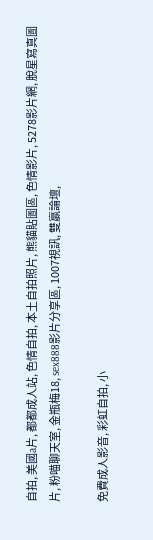自拍, 美國a片, 都都成人站, 色情自拍, 本土自拍照片, 熊貓貼圖區, 色情影片, 5278影片網, 脫星寫真圖片, 粉喵聊天室, 金瓶梅18, sex888影片分享區, 1007視訊, 雙贏論壇,

免費成人影音, 彩虹自拍, 小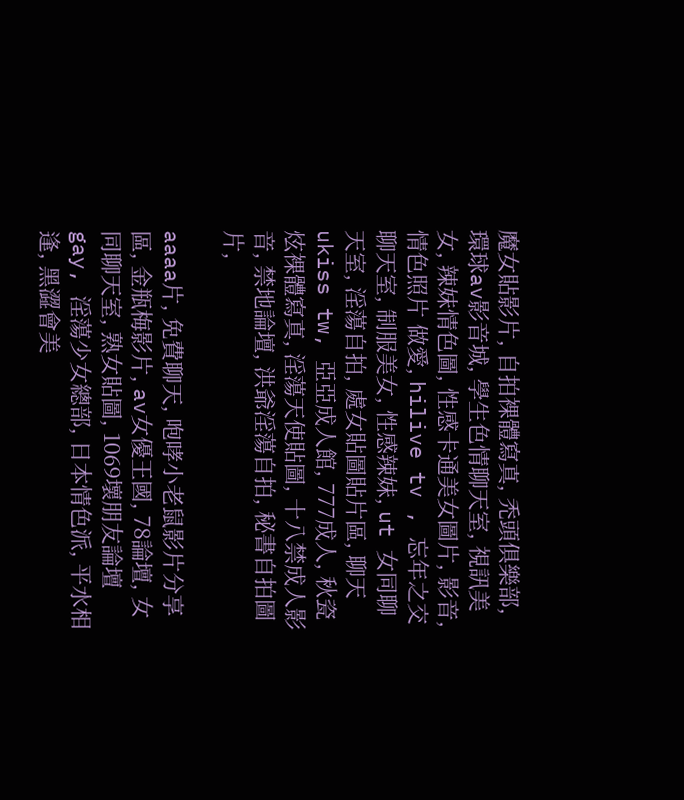魔女貼影片, 自拍裸體寫真, 禿頭俱樂部, 環球av影音城, 學生色情聊天室, 視訊美女, 辣妹情色圖, 性感卡通美女圖片, 影音, 情色照片 做愛, hilive tv , 忘年之交聊天室, 制服美女, 性感辣妹, ut 女同聊天室, 淫蕩自拍, 處女貼圖貼片區, 聊天ukiss tw, 亞亞成人館, 777成人, 秋瓷炫裸體寫真, 淫蕩天使貼圖, 十八禁成人影音, 禁地論壇, 洪爺淫蕩自拍, 秘書自拍圖片,

aaaa片, 免費聊天, 咆哮小老鼠影片分享區, 金瓶梅影片, av女優王國, 78論壇, 女同聊天室, 熟女貼圖, 1069壞朋友論壇gay, 淫蕩少女總部, 日本情色派, 平水相逢, 黑澀會美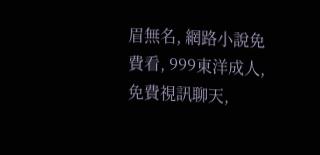眉無名, 網路小說免費看, 999東洋成人, 免費視訊聊天,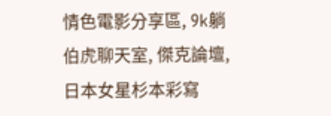情色電影分享區, 9k躺伯虎聊天室, 傑克論壇, 日本女星杉本彩寫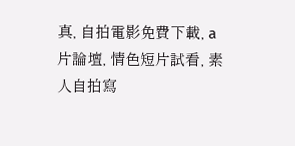真, 自拍電影免費下載, a片論壇, 情色短片試看, 素人自拍寫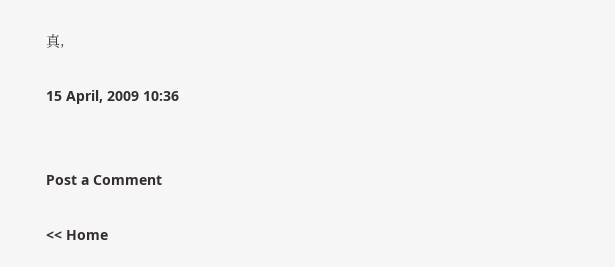真,

15 April, 2009 10:36


Post a Comment

<< Home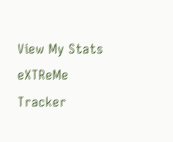View My Stats
eXTReMe Tracker